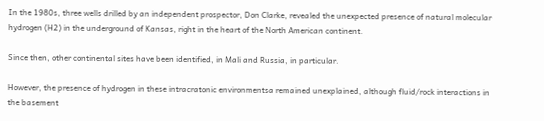In the 1980s, three wells drilled by an independent prospector, Don Clarke, revealed the unexpected presence of natural molecular hydrogen (H2) in the underground of Kansas, right in the heart of the North American continent.

Since then, other continental sites have been identified, in Mali and Russia, in particular.

However, the presence of hydrogen in these intracratonic environmentsa remained unexplained, although fluid/rock interactions in the basement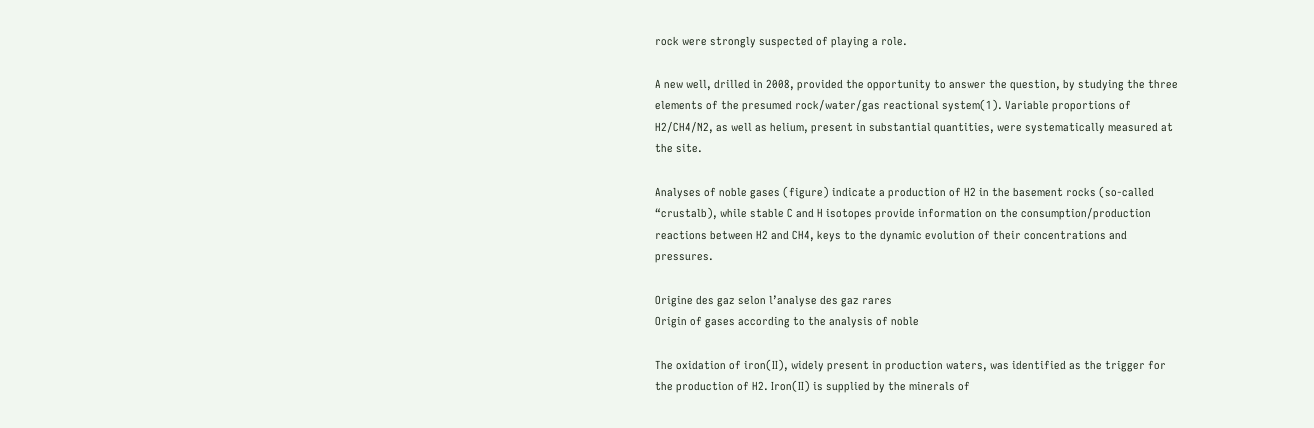rock were strongly suspected of playing a role.

A new well, drilled in 2008, provided the opportunity to answer the question, by studying the three elements of the presumed rock/water/gas reactional system(1). Variable proportions of H2/CH4/N2, as well as helium, present in substantial quantities, were systematically measured at the site.

Analyses of noble gases (figure) indicate a production of H2 in the basement rocks (so-called “crustalb), while stable C and H isotopes provide information on the consumption/production reactions between H2 and CH4, keys to the dynamic evolution of their concentrations and pressures.

Origine des gaz selon l’analyse des gaz rares
Origin of gases according to the analysis of noble

The oxidation of iron(II), widely present in production waters, was identified as the trigger for the production of H2. Iron(II) is supplied by the minerals of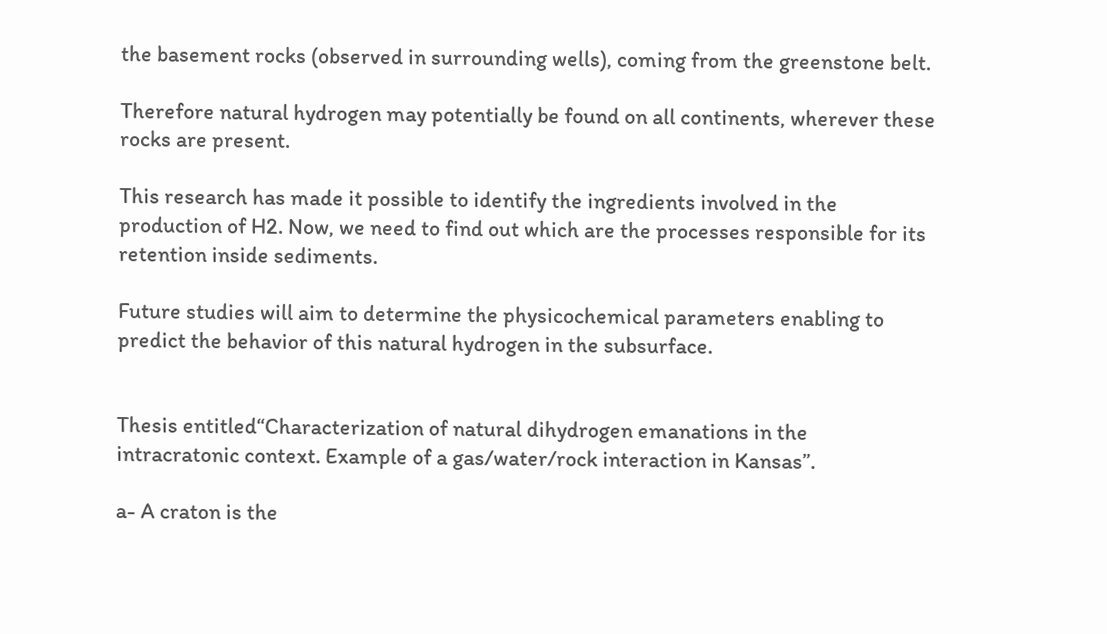the basement rocks (observed in surrounding wells), coming from the greenstone belt.

Therefore natural hydrogen may potentially be found on all continents, wherever these rocks are present.

This research has made it possible to identify the ingredients involved in the production of H2. Now, we need to find out which are the processes responsible for its retention inside sediments.

Future studies will aim to determine the physicochemical parameters enabling to predict the behavior of this natural hydrogen in the subsurface.


Thesis entitled“Characterization of natural dihydrogen emanations in the intracratonic context. Example of a gas/water/rock interaction in Kansas”.

a- A craton is the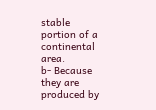stable portion of a continental area.
b- Because they are produced by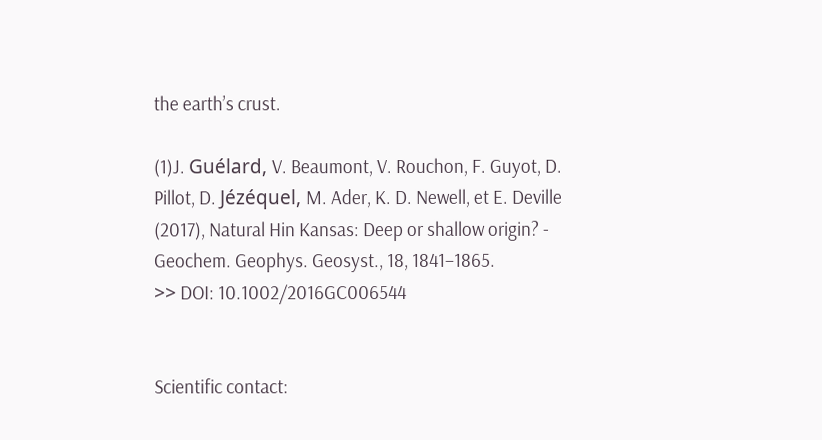the earth’s crust.

(1)J. Guélard, V. Beaumont, V. Rouchon, F. Guyot, D. Pillot, D. Jézéquel, M. Ader, K. D. Newell, et E. Deville (2017), Natural Hin Kansas: Deep or shallow origin? - Geochem. Geophys. Geosyst., 18, 1841–1865.
>> DOI: 10.1002/2016GC006544


Scientific contact: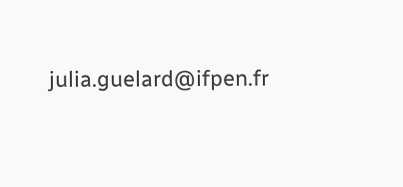julia.guelard@ifpen.fr